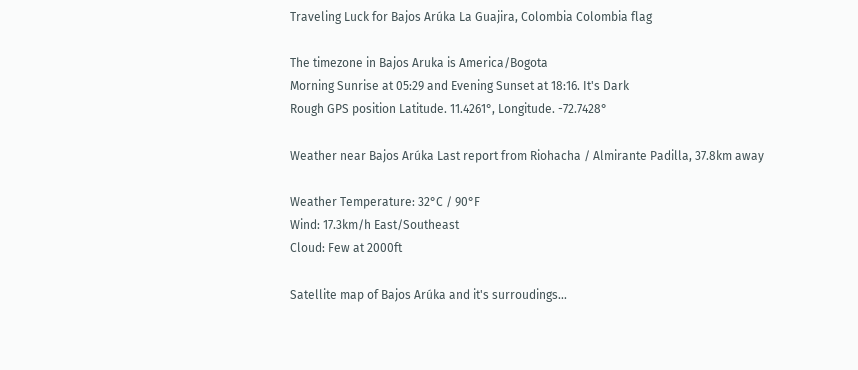Traveling Luck for Bajos Arúka La Guajira, Colombia Colombia flag

The timezone in Bajos Aruka is America/Bogota
Morning Sunrise at 05:29 and Evening Sunset at 18:16. It's Dark
Rough GPS position Latitude. 11.4261°, Longitude. -72.7428°

Weather near Bajos Arúka Last report from Riohacha / Almirante Padilla, 37.8km away

Weather Temperature: 32°C / 90°F
Wind: 17.3km/h East/Southeast
Cloud: Few at 2000ft

Satellite map of Bajos Arúka and it's surroudings...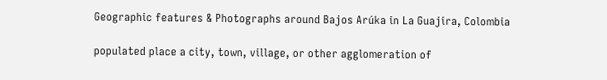Geographic features & Photographs around Bajos Arúka in La Guajira, Colombia

populated place a city, town, village, or other agglomeration of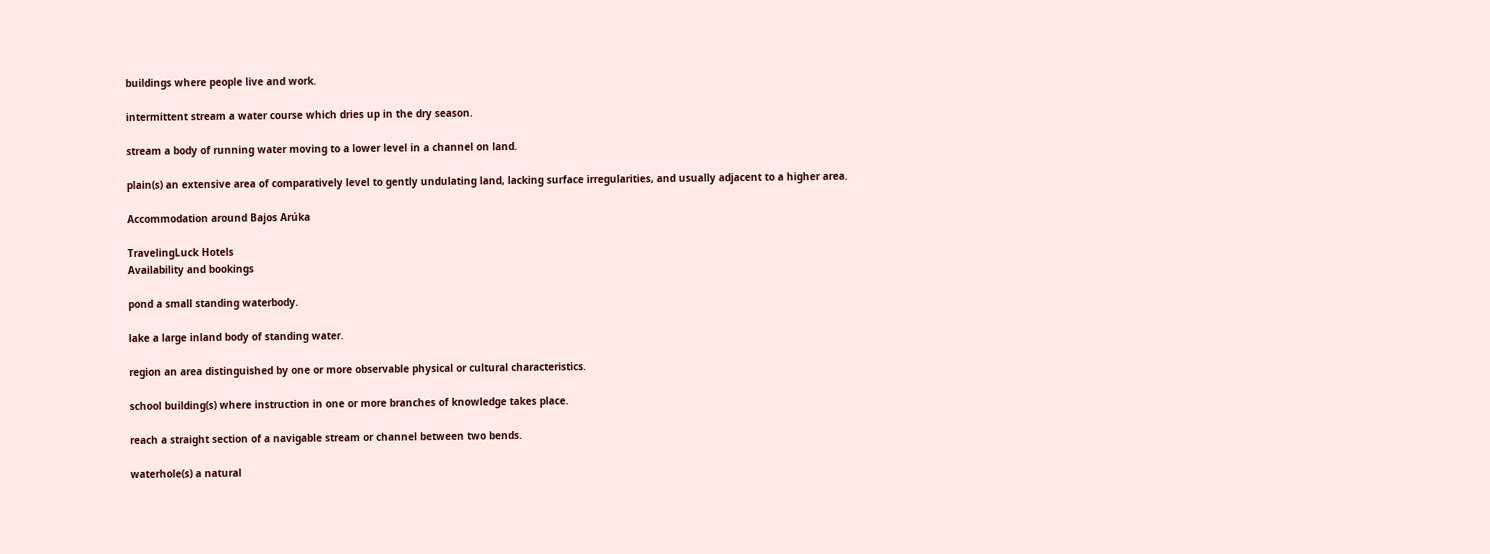buildings where people live and work.

intermittent stream a water course which dries up in the dry season.

stream a body of running water moving to a lower level in a channel on land.

plain(s) an extensive area of comparatively level to gently undulating land, lacking surface irregularities, and usually adjacent to a higher area.

Accommodation around Bajos Arúka

TravelingLuck Hotels
Availability and bookings

pond a small standing waterbody.

lake a large inland body of standing water.

region an area distinguished by one or more observable physical or cultural characteristics.

school building(s) where instruction in one or more branches of knowledge takes place.

reach a straight section of a navigable stream or channel between two bends.

waterhole(s) a natural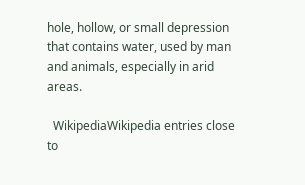hole, hollow, or small depression that contains water, used by man and animals, especially in arid areas.

  WikipediaWikipedia entries close to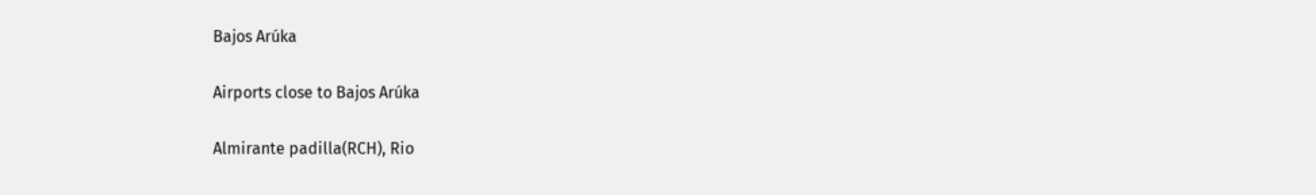Bajos Arúka

Airports close to Bajos Arúka

Almirante padilla(RCH), Rio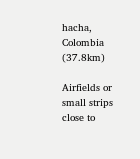hacha, Colombia (37.8km)

Airfields or small strips close to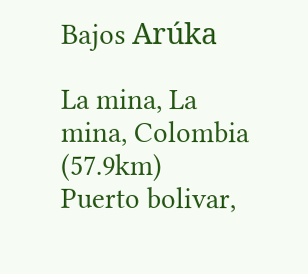Bajos Arúka

La mina, La mina, Colombia (57.9km)
Puerto bolivar,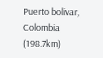Puerto bolivar, Colombia (198.7km)